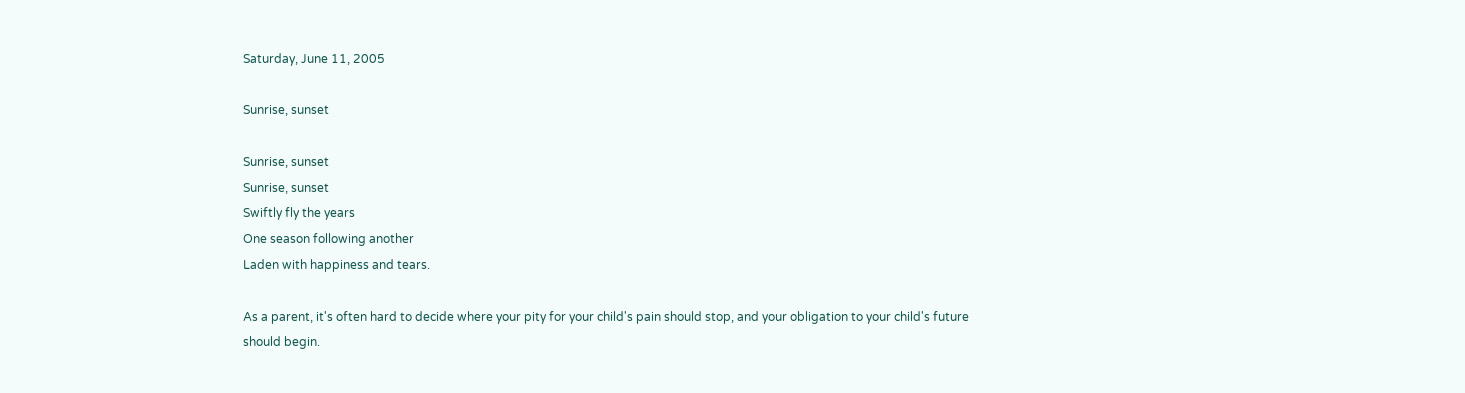Saturday, June 11, 2005

Sunrise, sunset

Sunrise, sunset
Sunrise, sunset
Swiftly fly the years
One season following another
Laden with happiness and tears.

As a parent, it's often hard to decide where your pity for your child's pain should stop, and your obligation to your child's future should begin.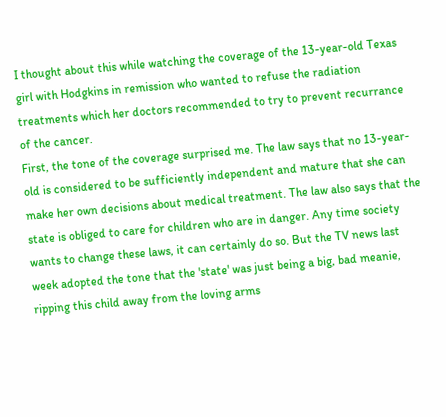I thought about this while watching the coverage of the 13-year-old Texas girl with Hodgkins in remission who wanted to refuse the radiation treatments which her doctors recommended to try to prevent recurrance of the cancer.
First, the tone of the coverage surprised me. The law says that no 13-year-old is considered to be sufficiently independent and mature that she can make her own decisions about medical treatment. The law also says that the state is obliged to care for children who are in danger. Any time society wants to change these laws, it can certainly do so. But the TV news last week adopted the tone that the 'state' was just being a big, bad meanie, ripping this child away from the loving arms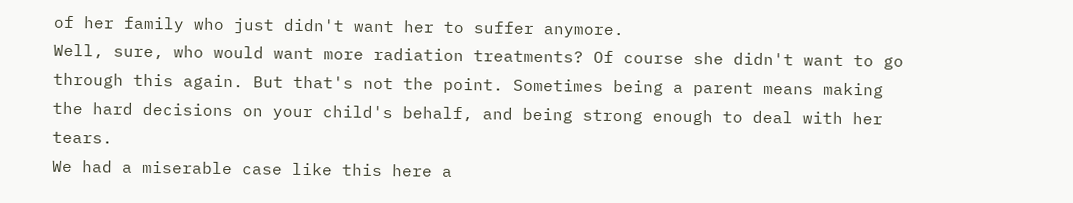of her family who just didn't want her to suffer anymore.
Well, sure, who would want more radiation treatments? Of course she didn't want to go through this again. But that's not the point. Sometimes being a parent means making the hard decisions on your child's behalf, and being strong enough to deal with her tears.
We had a miserable case like this here a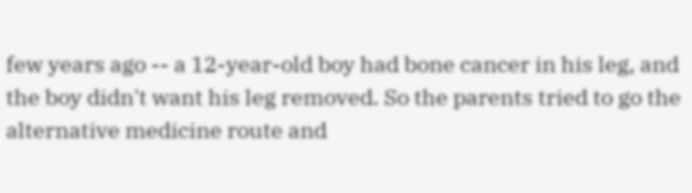few years ago -- a 12-year-old boy had bone cancer in his leg, and the boy didn't want his leg removed. So the parents tried to go the alternative medicine route and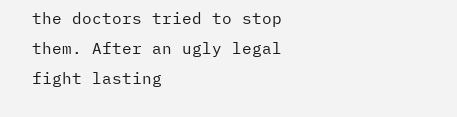the doctors tried to stop them. After an ugly legal fight lasting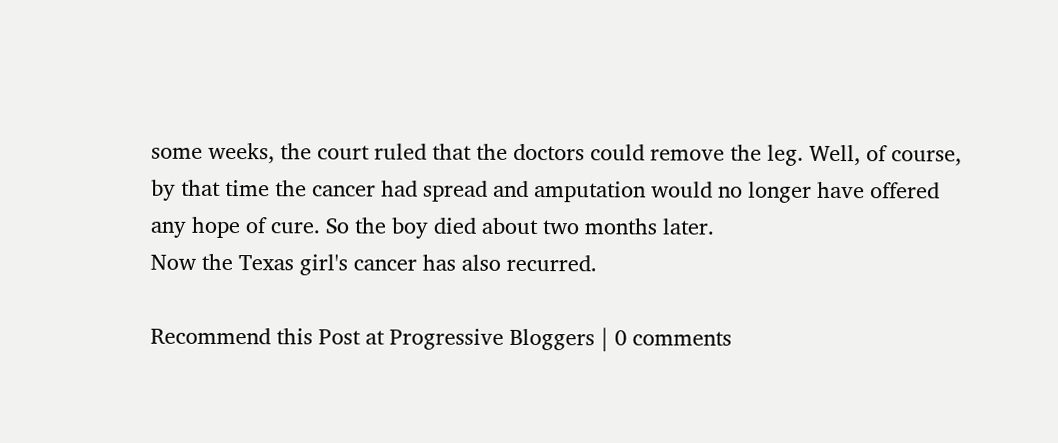some weeks, the court ruled that the doctors could remove the leg. Well, of course, by that time the cancer had spread and amputation would no longer have offered any hope of cure. So the boy died about two months later.
Now the Texas girl's cancer has also recurred.

Recommend this Post at Progressive Bloggers | 0 comments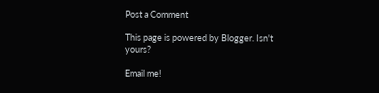Post a Comment

This page is powered by Blogger. Isn't yours?

Email me!